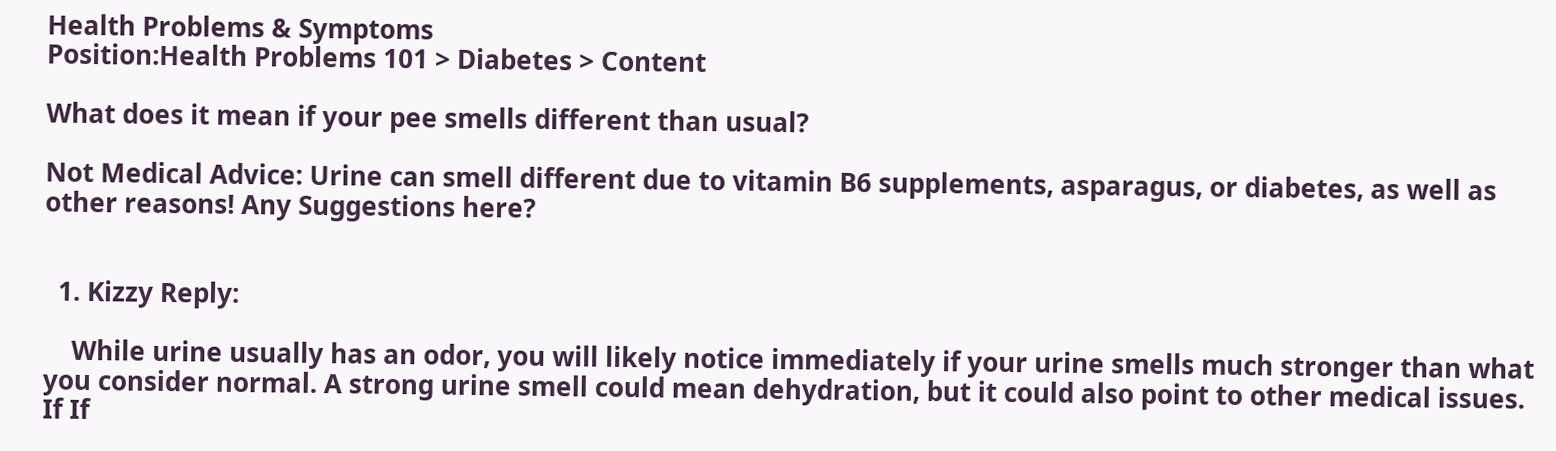Health Problems & Symptoms
Position:Health Problems 101 > Diabetes > Content

What does it mean if your pee smells different than usual?

Not Medical Advice: Urine can smell different due to vitamin B6 supplements, asparagus, or diabetes, as well as other reasons! Any Suggestions here?


  1. Kizzy Reply:

    While urine usually has an odor, you will likely notice immediately if your urine smells much stronger than what you consider normal. A strong urine smell could mean dehydration, but it could also point to other medical issues. If If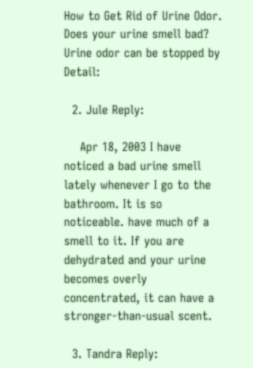How to Get Rid of Urine Odor. Does your urine smell bad? Urine odor can be stopped by Detail:

  2. Jule Reply:

    Apr 18, 2003 I have noticed a bad urine smell lately whenever I go to the bathroom. It is so noticeable. have much of a smell to it. If you are dehydrated and your urine becomes overly concentrated, it can have a stronger-than-usual scent.

  3. Tandra Reply: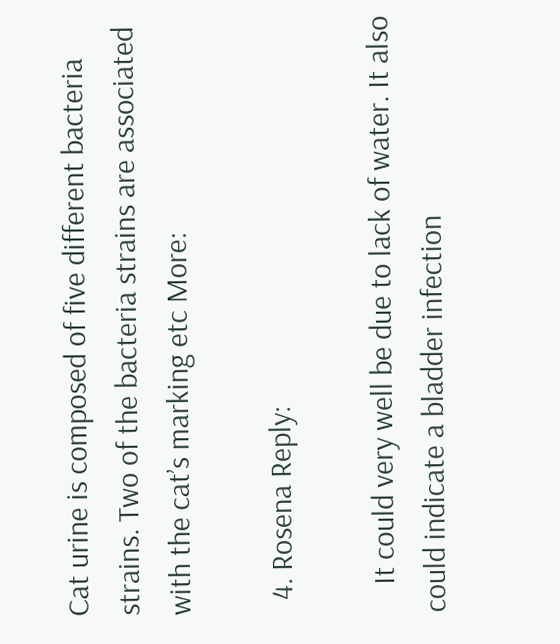Cat urine is composed of five different bacteria strains. Two of the bacteria strains are associated with the cat’s marking etc More:

  4. Rosena Reply:

    It could very well be due to lack of water. It also could indicate a bladder infection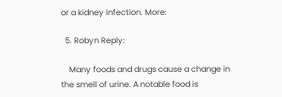or a kidney infection. More:

  5. Robyn Reply:

    Many foods and drugs cause a change in the smell of urine. A notable food is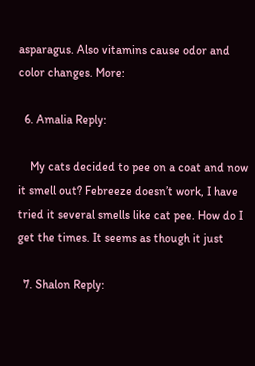asparagus. Also vitamins cause odor and color changes. More:

  6. Amalia Reply:

    My cats decided to pee on a coat and now it smell out? Febreeze doesn’t work, I have tried it several smells like cat pee. How do I get the times. It seems as though it just

  7. Shalon Reply: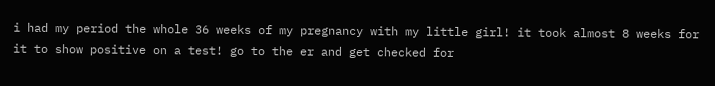i had my period the whole 36 weeks of my pregnancy with my little girl! it took almost 8 weeks for it to show positive on a test! go to the er and get checked for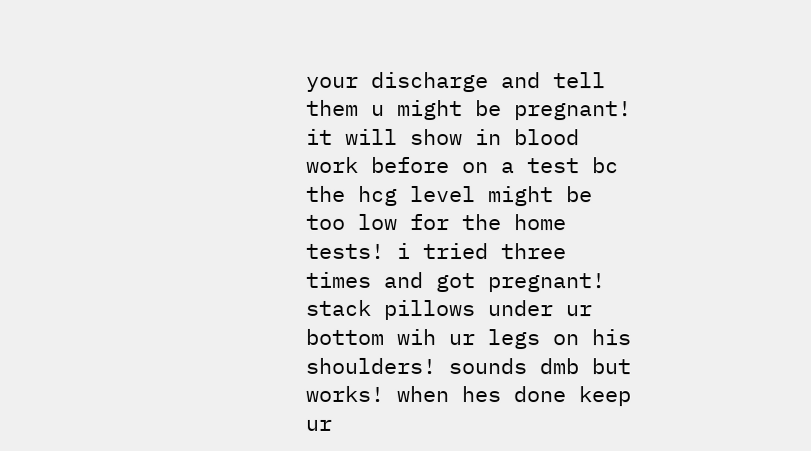your discharge and tell them u might be pregnant! it will show in blood work before on a test bc the hcg level might be too low for the home tests! i tried three times and got pregnant! stack pillows under ur bottom wih ur legs on his shoulders! sounds dmb but works! when hes done keep ur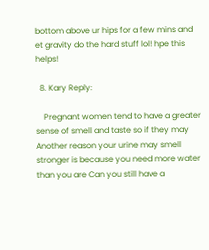bottom above ur hips for a few mins and et gravity do the hard stuff lol! hpe this helps!

  8. Kary Reply:

    Pregnant women tend to have a greater sense of smell and taste so if they may Another reason your urine may smell stronger is because you need more water than you are Can you still have a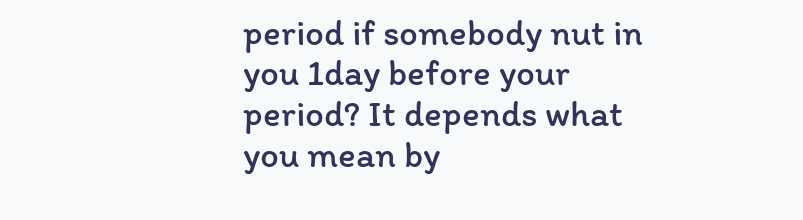period if somebody nut in you 1day before your period? It depends what you mean by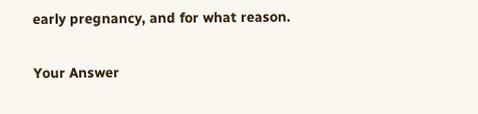early pregnancy, and for what reason.

Your Answer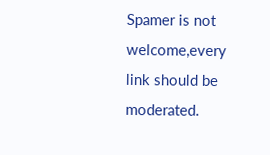Spamer is not welcome,every link should be moderated.